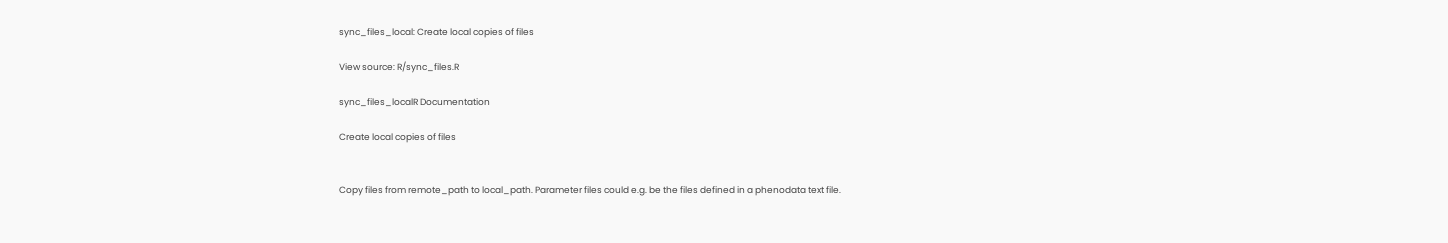sync_files_local: Create local copies of files

View source: R/sync_files.R

sync_files_localR Documentation

Create local copies of files


Copy files from remote_path to local_path. Parameter files could e.g. be the files defined in a phenodata text file.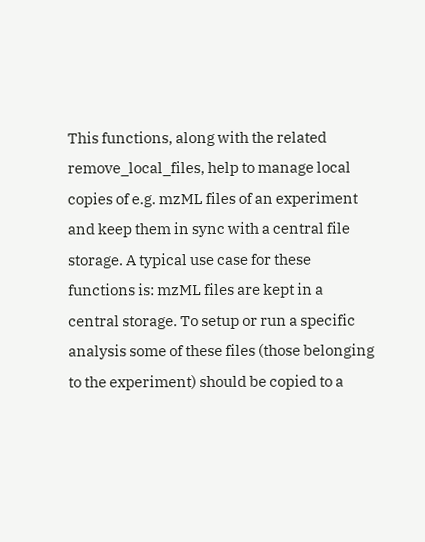This functions, along with the related remove_local_files, help to manage local copies of e.g. mzML files of an experiment and keep them in sync with a central file storage. A typical use case for these functions is: mzML files are kept in a central storage. To setup or run a specific analysis some of these files (those belonging to the experiment) should be copied to a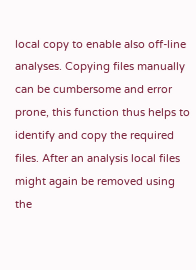local copy to enable also off-line analyses. Copying files manually can be cumbersome and error prone, this function thus helps to identify and copy the required files. After an analysis local files might again be removed using the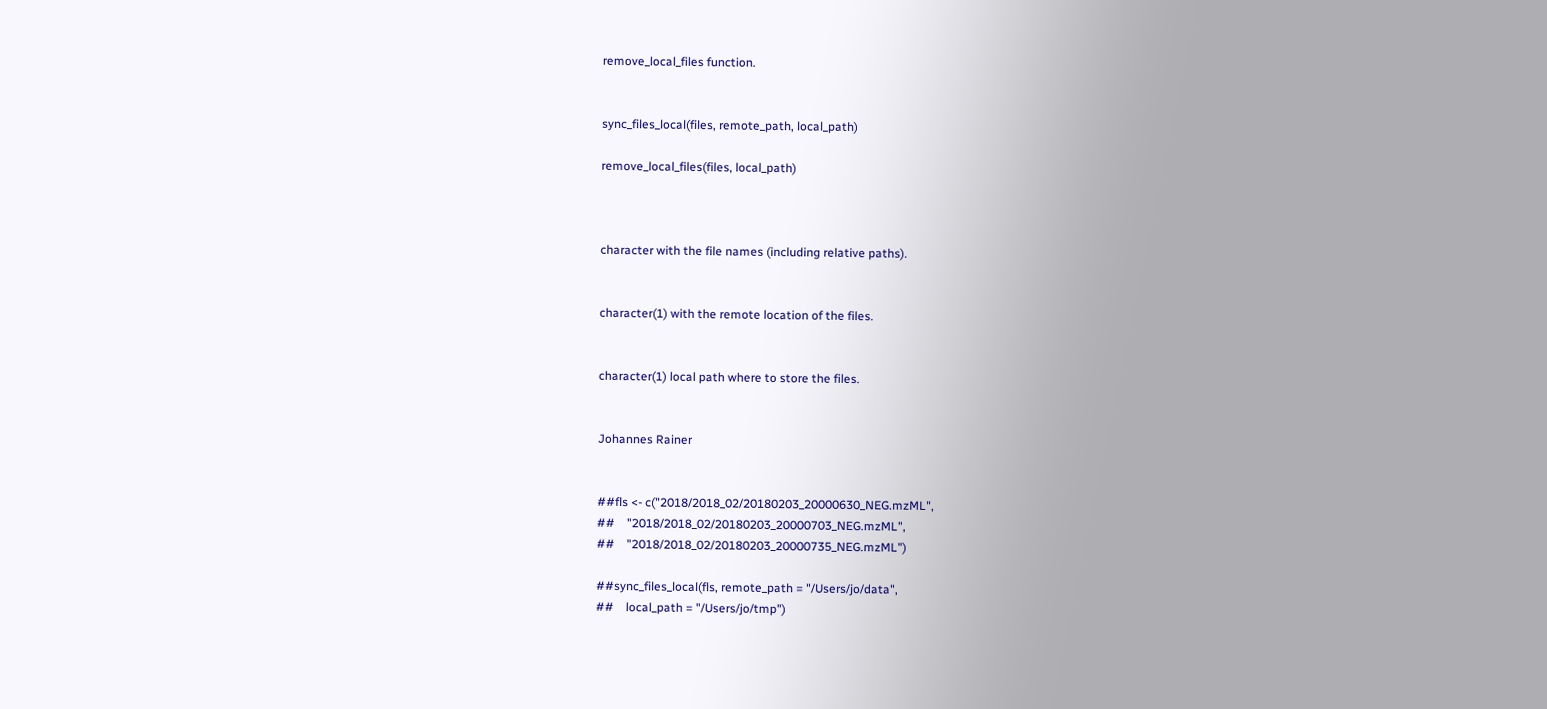remove_local_files function.


sync_files_local(files, remote_path, local_path)

remove_local_files(files, local_path)



character with the file names (including relative paths).


character(1) with the remote location of the files.


character(1) local path where to store the files.


Johannes Rainer


##fls <- c("2018/2018_02/20180203_20000630_NEG.mzML",
##    "2018/2018_02/20180203_20000703_NEG.mzML",
##    "2018/2018_02/20180203_20000735_NEG.mzML")

##sync_files_local(fls, remote_path = "/Users/jo/data",
##    local_path = "/Users/jo/tmp")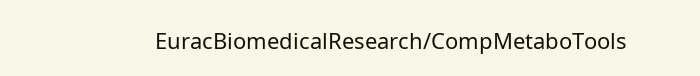EuracBiomedicalResearch/CompMetaboTools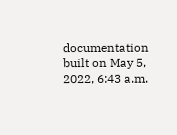documentation built on May 5, 2022, 6:43 a.m.